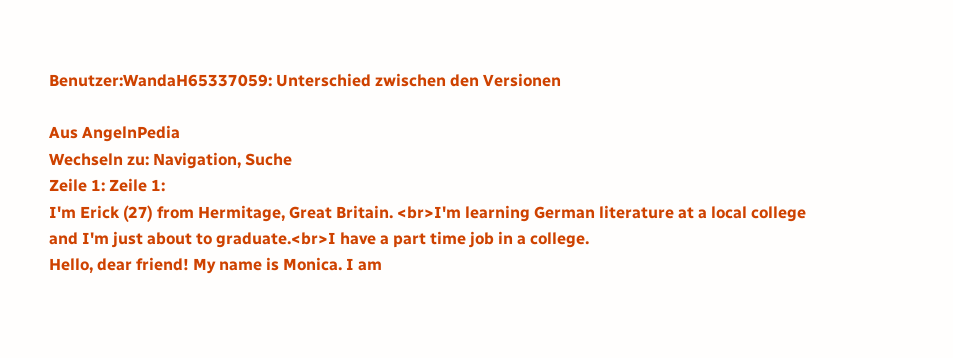Benutzer:WandaH65337059: Unterschied zwischen den Versionen

Aus AngelnPedia
Wechseln zu: Navigation, Suche
Zeile 1: Zeile 1:
I'm Erick (27) from Hermitage, Great Britain. <br>I'm learning German literature at a local college and I'm just about to graduate.<br>I have a part time job in a college.
Hello, dear friend! My name is Monica. I am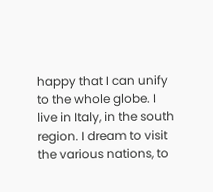happy that I can unify to the whole globe. I live in Italy, in the south region. I dream to visit the various nations, to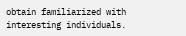obtain familiarized with interesting individuals.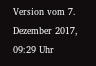Version vom 7. Dezember 2017, 09:29 Uhr